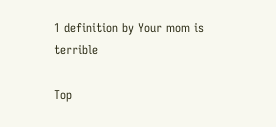1 definition by Your mom is terrible

Top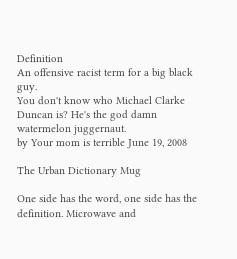Definition
An offensive racist term for a big black guy.
You don't know who Michael Clarke Duncan is? He's the god damn watermelon juggernaut.
by Your mom is terrible June 19, 2008

The Urban Dictionary Mug

One side has the word, one side has the definition. Microwave and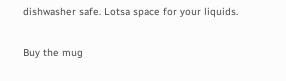dishwasher safe. Lotsa space for your liquids.

Buy the mug